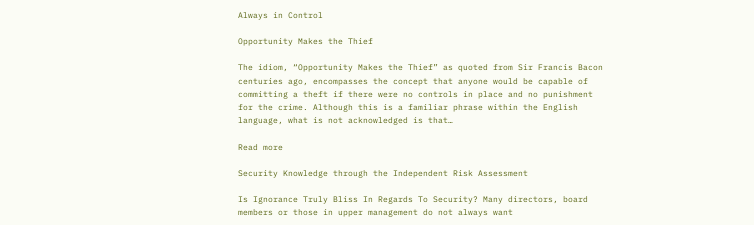Always in Control

Opportunity Makes the Thief

The idiom, “Opportunity Makes the Thief” as quoted from Sir Francis Bacon centuries ago, encompasses the concept that anyone would be capable of committing a theft if there were no controls in place and no punishment for the crime. Although this is a familiar phrase within the English language, what is not acknowledged is that…

Read more

Security Knowledge through the Independent Risk Assessment

Is Ignorance Truly Bliss In Regards To Security? Many directors, board members or those in upper management do not always want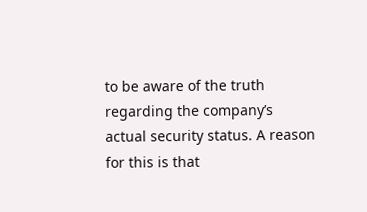to be aware of the truth regarding the company’s actual security status. A reason for this is that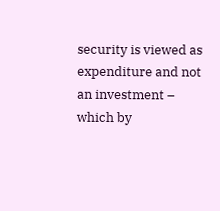security is viewed as expenditure and not an investment –  which by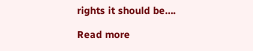rights it should be….

Read more